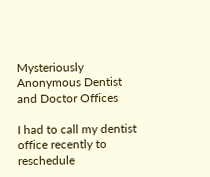Mysteriously Anonymous Dentist and Doctor Offices

I had to call my dentist office recently to reschedule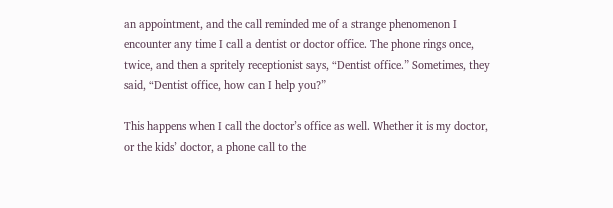an appointment, and the call reminded me of a strange phenomenon I encounter any time I call a dentist or doctor office. The phone rings once, twice, and then a spritely receptionist says, “Dentist office.” Sometimes, they said, “Dentist office, how can I help you?”

This happens when I call the doctor’s office as well. Whether it is my doctor, or the kids’ doctor, a phone call to the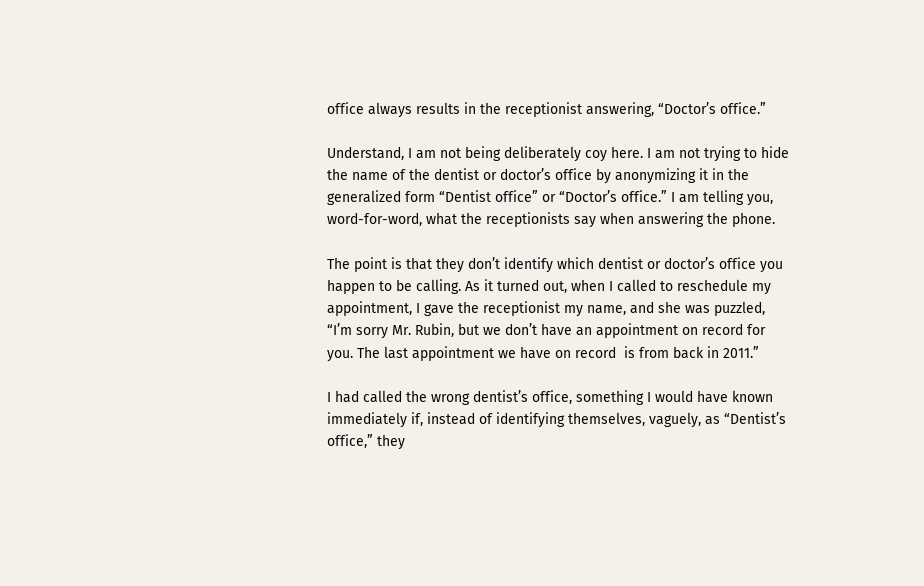office always results in the receptionist answering, “Doctor’s office.”

Understand, I am not being deliberately coy here. I am not trying to hide the name of the dentist or doctor’s office by anonymizing it in the generalized form “Dentist office” or “Doctor’s office.” I am telling you, word-for-word, what the receptionists say when answering the phone.

The point is that they don’t identify which dentist or doctor’s office you happen to be calling. As it turned out, when I called to reschedule my appointment, I gave the receptionist my name, and she was puzzled, “I’m sorry Mr. Rubin, but we don’t have an appointment on record for you. The last appointment we have on record  is from back in 2011.”

I had called the wrong dentist’s office, something I would have known immediately if, instead of identifying themselves, vaguely, as “Dentist’s office,” they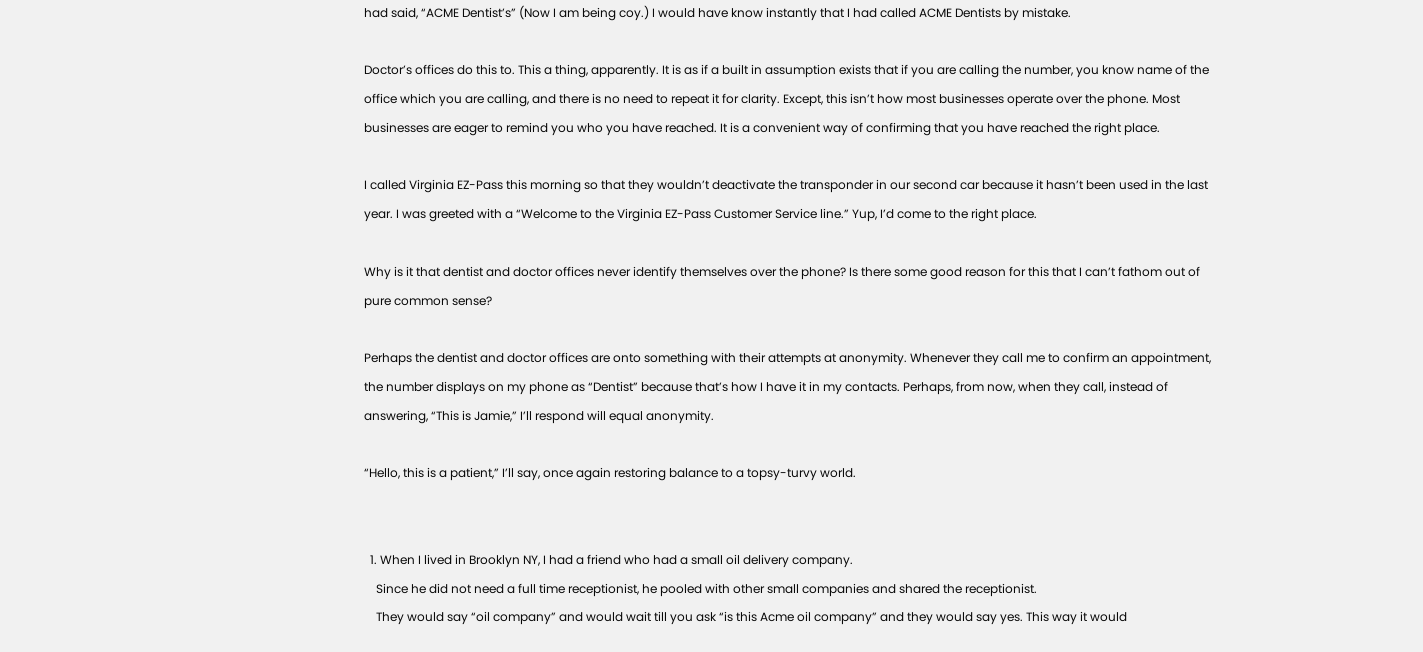had said, “ACME Dentist’s” (Now I am being coy.) I would have know instantly that I had called ACME Dentists by mistake.

Doctor’s offices do this to. This a thing, apparently. It is as if a built in assumption exists that if you are calling the number, you know name of the office which you are calling, and there is no need to repeat it for clarity. Except, this isn’t how most businesses operate over the phone. Most businesses are eager to remind you who you have reached. It is a convenient way of confirming that you have reached the right place.

I called Virginia EZ-Pass this morning so that they wouldn’t deactivate the transponder in our second car because it hasn’t been used in the last year. I was greeted with a “Welcome to the Virginia EZ-Pass Customer Service line.” Yup, I’d come to the right place.

Why is it that dentist and doctor offices never identify themselves over the phone? Is there some good reason for this that I can’t fathom out of pure common sense?

Perhaps the dentist and doctor offices are onto something with their attempts at anonymity. Whenever they call me to confirm an appointment, the number displays on my phone as “Dentist” because that’s how I have it in my contacts. Perhaps, from now, when they call, instead of answering, “This is Jamie,” I’ll respond will equal anonymity.

“Hello, this is a patient,” I’ll say, once again restoring balance to a topsy-turvy world.


  1. When I lived in Brooklyn NY, I had a friend who had a small oil delivery company.
    Since he did not need a full time receptionist, he pooled with other small companies and shared the receptionist.
    They would say “oil company” and would wait till you ask “is this Acme oil company” and they would say yes. This way it would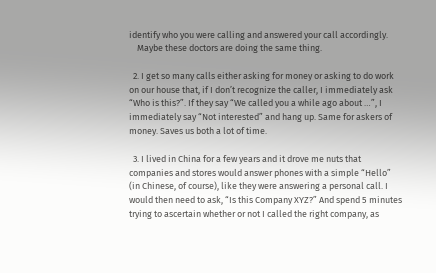identify who you were calling and answered your call accordingly.
    Maybe these doctors are doing the same thing.

  2. I get so many calls either asking for money or asking to do work on our house that, if I don’t recognize the caller, I immediately ask “Who is this?”. If they say “We called you a while ago about …”, I immediately say “Not interested” and hang up. Same for askers of money. Saves us both a lot of time.

  3. I lived in China for a few years and it drove me nuts that companies and stores would answer phones with a simple “Hello” (in Chinese, of course), like they were answering a personal call. I would then need to ask, “Is this Company XYZ?” And spend 5 minutes trying to ascertain whether or not I called the right company, as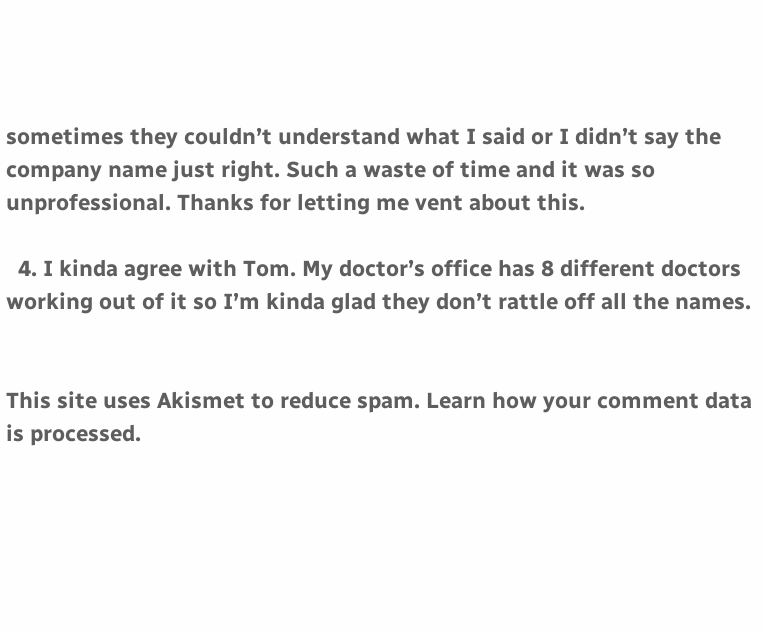sometimes they couldn’t understand what I said or I didn’t say the company name just right. Such a waste of time and it was so unprofessional. Thanks for letting me vent about this.

  4. I kinda agree with Tom. My doctor’s office has 8 different doctors working out of it so I’m kinda glad they don’t rattle off all the names.


This site uses Akismet to reduce spam. Learn how your comment data is processed.